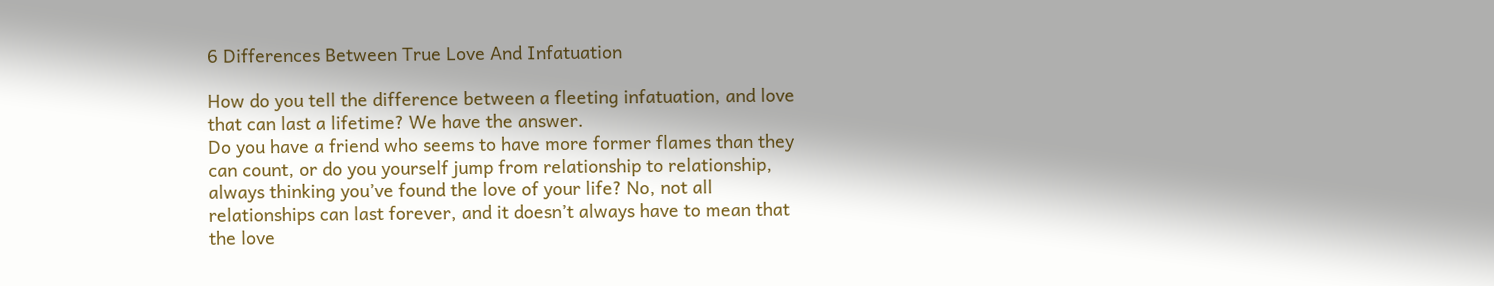6 Differences Between True Love And Infatuation

How do you tell the difference between a fleeting infatuation, and love that can last a lifetime? We have the answer.
Do you have a friend who seems to have more former flames than they can count, or do you yourself jump from relationship to relationship, always thinking you’ve found the love of your life? No, not all relationships can last forever, and it doesn’t always have to mean that the love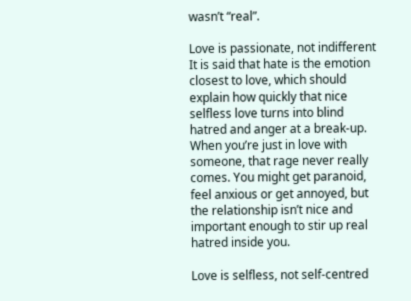wasn’t “real”.

Love is passionate, not indifferent
It is said that hate is the emotion closest to love, which should explain how quickly that nice selfless love turns into blind hatred and anger at a break-up. When you’re just in love with someone, that rage never really comes. You might get paranoid, feel anxious or get annoyed, but the relationship isn’t nice and important enough to stir up real hatred inside you.

Love is selfless, not self-centred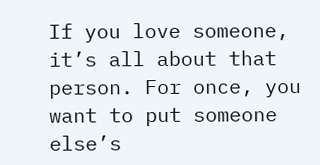If you love someone, it’s all about that person. For once, you want to put someone else’s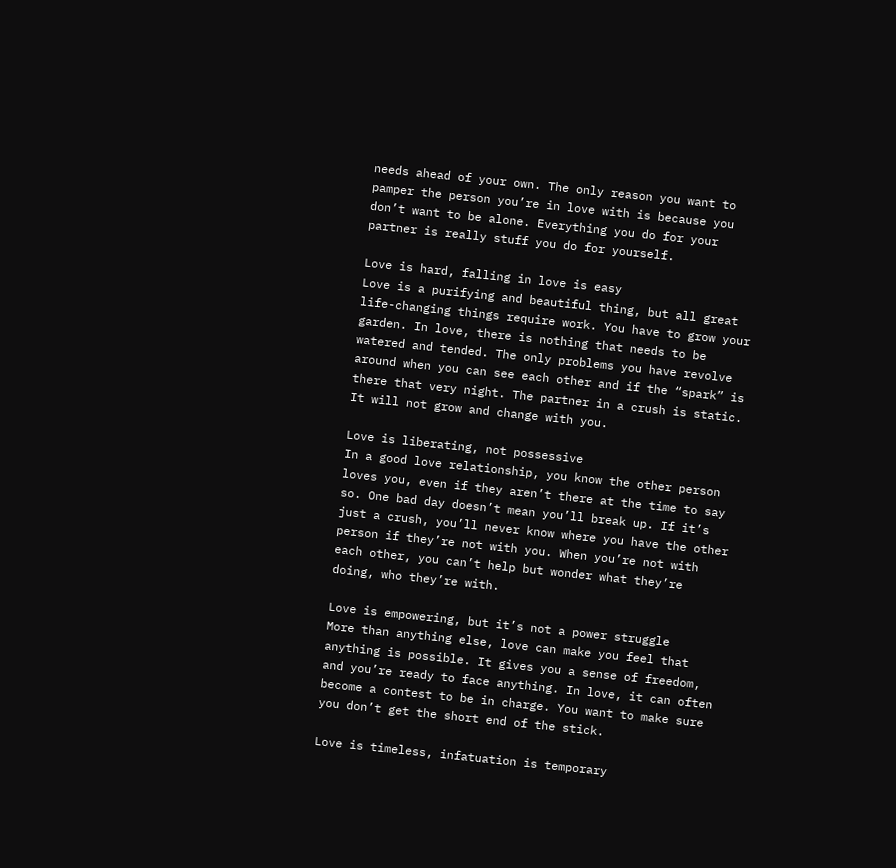needs ahead of your own. The only reason you want to pamper the person you’re in love with is because you don’t want to be alone. Everything you do for your partner is really stuff you do for yourself.

Love is hard, falling in love is easy
Love is a purifying and beautiful thing, but all great life-changing things require work. You have to grow your garden. In love, there is nothing that needs to be watered and tended. The only problems you have revolve around when you can see each other and if the “spark” is there that very night. The partner in a crush is static. It will not grow and change with you.

Love is liberating, not possessive
In a good love relationship, you know the other person loves you, even if they aren’t there at the time to say so. One bad day doesn’t mean you’ll break up. If it’s just a crush, you’ll never know where you have the other person if they’re not with you. When you’re not with each other, you can’t help but wonder what they’re doing, who they’re with.

Love is empowering, but it’s not a power struggle
More than anything else, love can make you feel that anything is possible. It gives you a sense of freedom, and you’re ready to face anything. In love, it can often become a contest to be in charge. You want to make sure you don’t get the short end of the stick.

Love is timeless, infatuation is temporary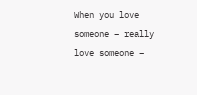When you love someone – really love someone –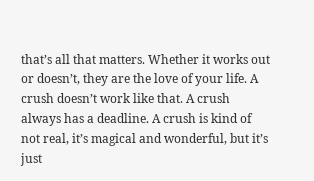that’s all that matters. Whether it works out or doesn’t, they are the love of your life. A crush doesn’t work like that. A crush always has a deadline. A crush is kind of not real, it’s magical and wonderful, but it’s just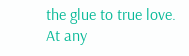the glue to true love. At any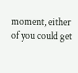moment, either of you could get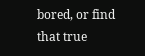bored, or find that true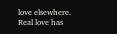love elsewhere. Real love has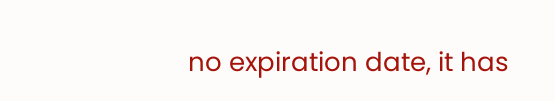no expiration date, it has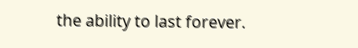the ability to last forever.